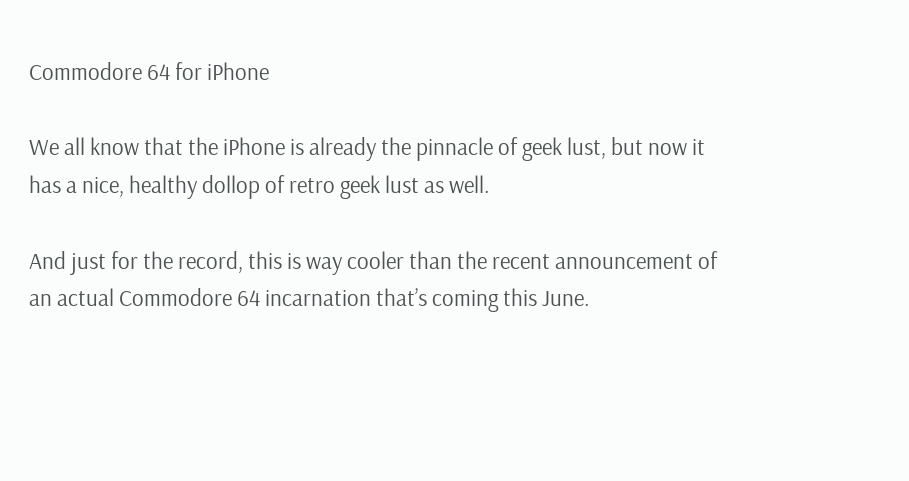Commodore 64 for iPhone

We all know that the iPhone is already the pinnacle of geek lust, but now it has a nice, healthy dollop of retro geek lust as well.

And just for the record, this is way cooler than the recent announcement of an actual Commodore 64 incarnation that’s coming this June.